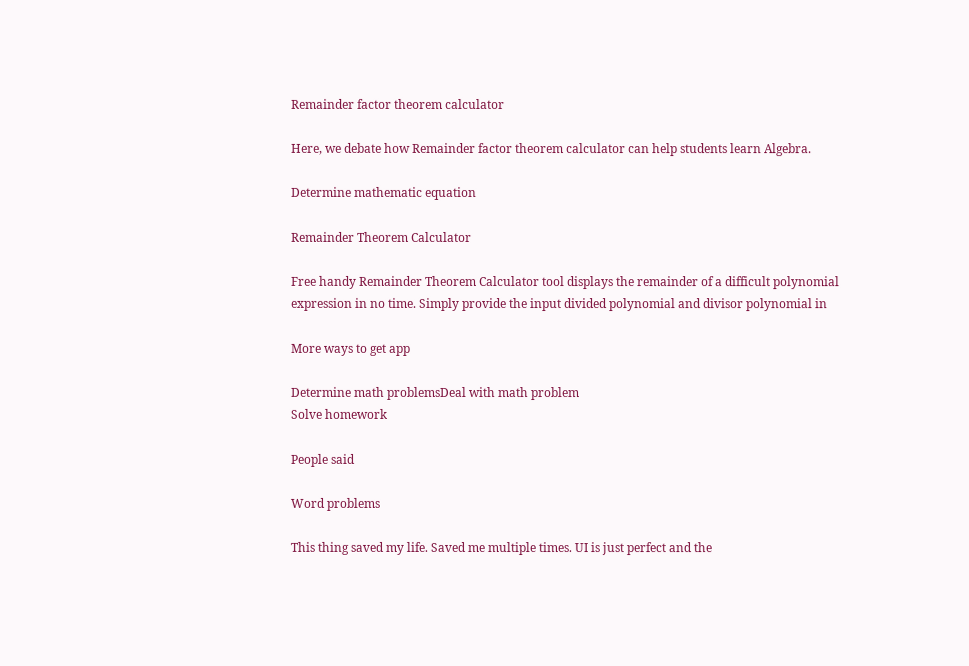Remainder factor theorem calculator

Here, we debate how Remainder factor theorem calculator can help students learn Algebra.

Determine mathematic equation

Remainder Theorem Calculator

Free handy Remainder Theorem Calculator tool displays the remainder of a difficult polynomial expression in no time. Simply provide the input divided polynomial and divisor polynomial in

More ways to get app

Determine math problemsDeal with math problem
Solve homework

People said

Word problems

This thing saved my life. Saved me multiple times. UI is just perfect and the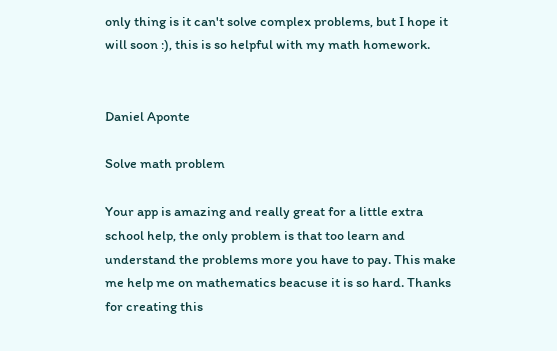only thing is it can't solve complex problems, but I hope it will soon :), this is so helpful with my math homework.


Daniel Aponte

Solve math problem

Your app is amazing and really great for a little extra school help, the only problem is that too learn and understand the problems more you have to pay. This make me help me on mathematics beacuse it is so hard. Thanks for creating this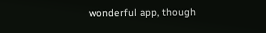wonderful app, though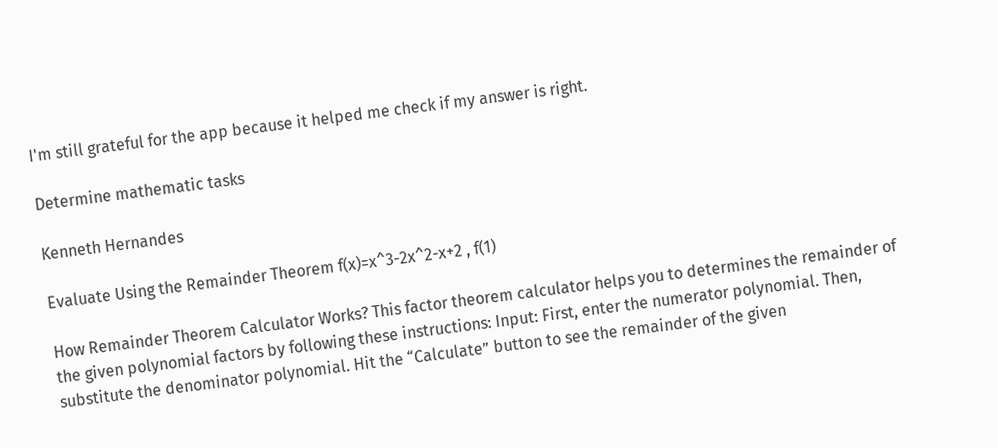I'm still grateful for the app because it helped me check if my answer is right.

Determine mathematic tasks

Kenneth Hernandes

Evaluate Using the Remainder Theorem f(x)=x^3-2x^2-x+2 , f(1)

How Remainder Theorem Calculator Works? This factor theorem calculator helps you to determines the remainder of the given polynomial factors by following these instructions: Input: First, enter the numerator polynomial. Then, substitute the denominator polynomial. Hit the “Calculate” button to see the remainder of the given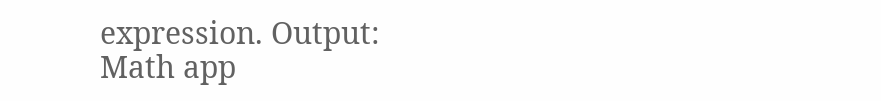expression. Output:
Math app